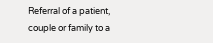Referral of a patient, couple or family to a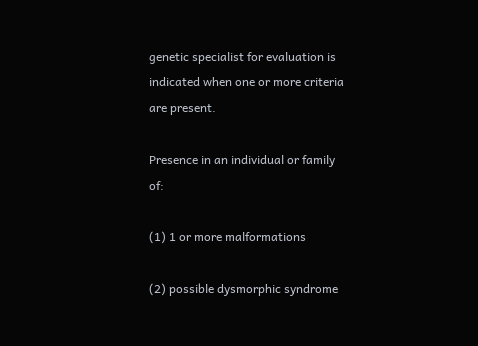genetic specialist for evaluation is indicated when one or more criteria are present.

Presence in an individual or family of:

(1) 1 or more malformations

(2) possible dysmorphic syndrome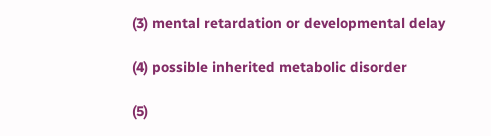(3) mental retardation or developmental delay

(4) possible inherited metabolic disorder

(5)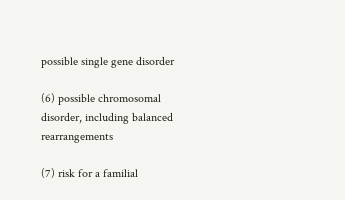possible single gene disorder

(6) possible chromosomal disorder, including balanced rearrangements

(7) risk for a familial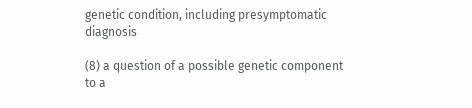genetic condition, including presymptomatic diagnosis

(8) a question of a possible genetic component to a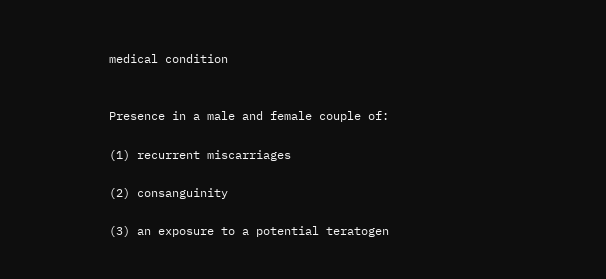medical condition


Presence in a male and female couple of:

(1) recurrent miscarriages

(2) consanguinity

(3) an exposure to a potential teratogen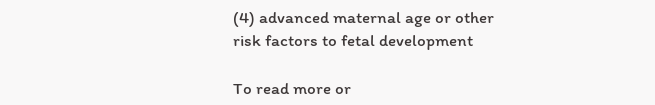(4) advanced maternal age or other risk factors to fetal development

To read more or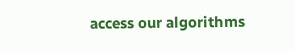access our algorithms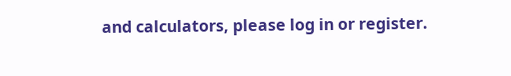and calculators, please log in or register.